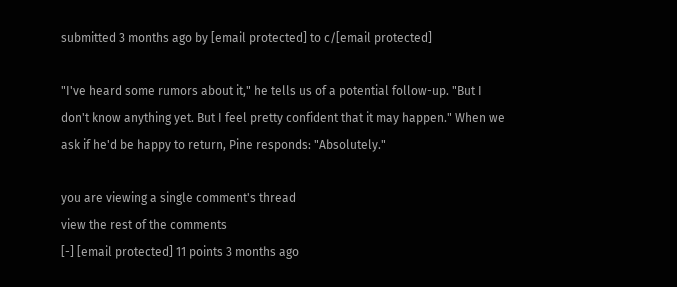submitted 3 months ago by [email protected] to c/[email protected]

"I've heard some rumors about it," he tells us of a potential follow-up. "But I don't know anything yet. But I feel pretty confident that it may happen." When we ask if he'd be happy to return, Pine responds: "Absolutely."

you are viewing a single comment's thread
view the rest of the comments
[-] [email protected] 11 points 3 months ago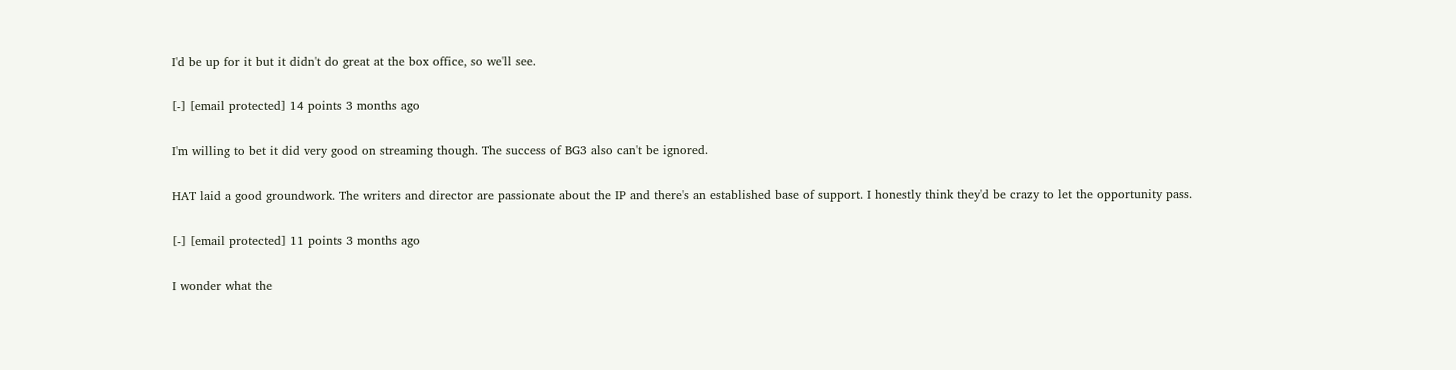I'd be up for it but it didn't do great at the box office, so we'll see.

[-] [email protected] 14 points 3 months ago

I'm willing to bet it did very good on streaming though. The success of BG3 also can't be ignored.

HAT laid a good groundwork. The writers and director are passionate about the IP and there's an established base of support. I honestly think they'd be crazy to let the opportunity pass.

[-] [email protected] 11 points 3 months ago

I wonder what the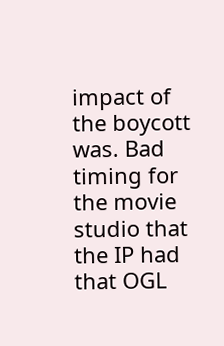impact of the boycott was. Bad timing for the movie studio that the IP had that OGL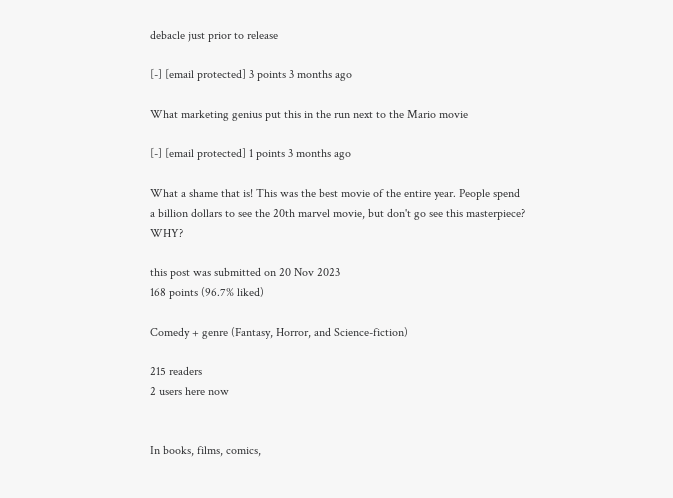debacle just prior to release

[-] [email protected] 3 points 3 months ago

What marketing genius put this in the run next to the Mario movie

[-] [email protected] 1 points 3 months ago

What a shame that is! This was the best movie of the entire year. People spend a billion dollars to see the 20th marvel movie, but don't go see this masterpiece? WHY?

this post was submitted on 20 Nov 2023
168 points (96.7% liked)

Comedy + genre (Fantasy, Horror, and Science-fiction)

215 readers
2 users here now


In books, films, comics,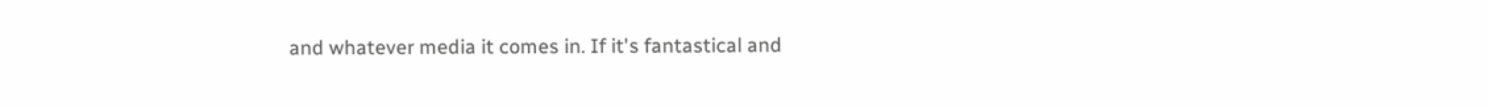and whatever media it comes in. If it's fantastical and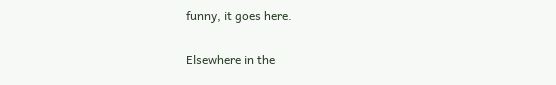funny, it goes here.

Elsewhere in the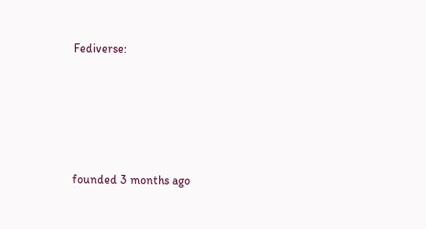Fediverse:






founded 3 months ago